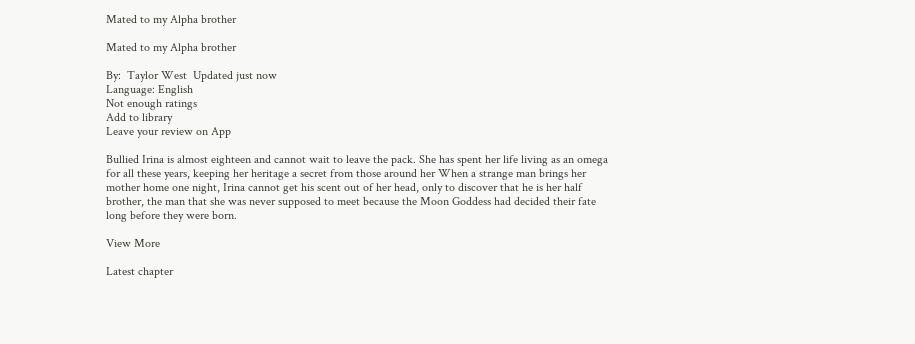Mated to my Alpha brother

Mated to my Alpha brother

By:  Taylor West  Updated just now
Language: English
Not enough ratings
Add to library
Leave your review on App

Bullied Irina is almost eighteen and cannot wait to leave the pack. She has spent her life living as an omega for all these years, keeping her heritage a secret from those around her When a strange man brings her mother home one night, Irina cannot get his scent out of her head, only to discover that he is her half brother, the man that she was never supposed to meet because the Moon Goddess had decided their fate long before they were born.

View More

Latest chapter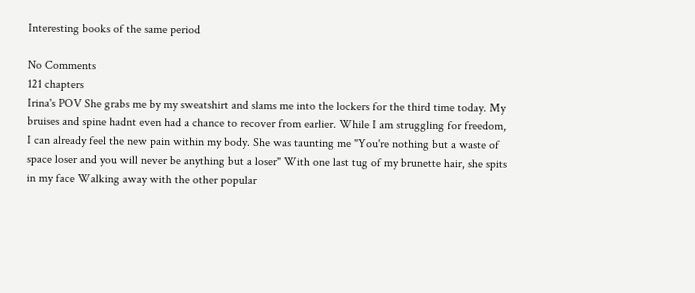Interesting books of the same period

No Comments
121 chapters
Irina's POV She grabs me by my sweatshirt and slams me into the lockers for the third time today. My bruises and spine hadnt even had a chance to recover from earlier. While I am struggling for freedom, I can already feel the new pain within my body. She was taunting me "You're nothing but a waste of space loser and you will never be anything but a loser" With one last tug of my brunette hair, she spits in my face Walking away with the other popular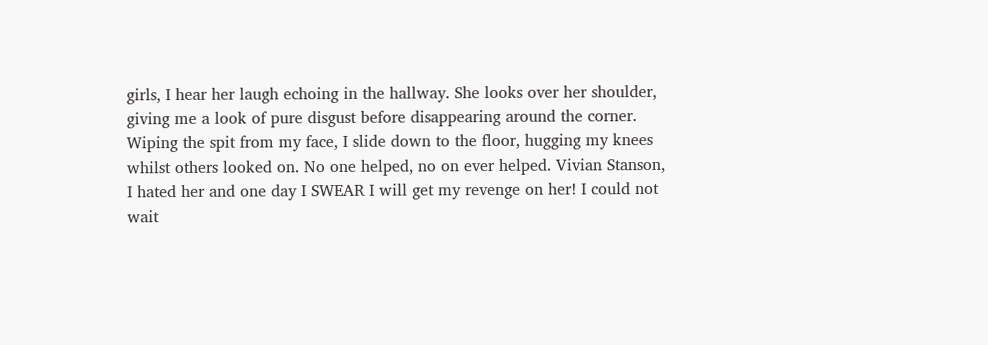girls, I hear her laugh echoing in the hallway. She looks over her shoulder, giving me a look of pure disgust before disappearing around the corner. Wiping the spit from my face, I slide down to the floor, hugging my knees whilst others looked on. No one helped, no on ever helped. Vivian Stanson, I hated her and one day I SWEAR I will get my revenge on her! I could not wait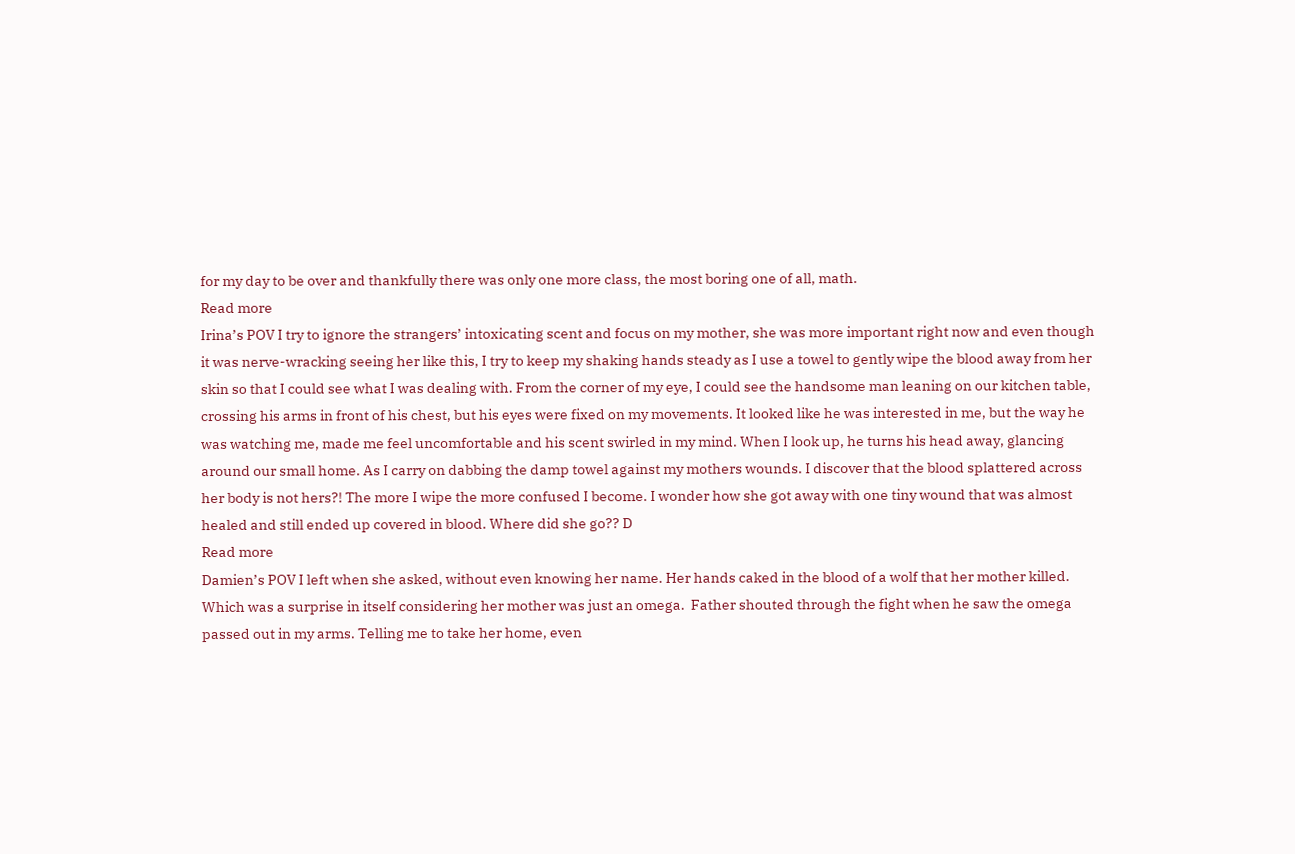for my day to be over and thankfully there was only one more class, the most boring one of all, math.
Read more
Irina’s POV I try to ignore the strangers’ intoxicating scent and focus on my mother, she was more important right now and even though it was nerve-wracking seeing her like this, I try to keep my shaking hands steady as I use a towel to gently wipe the blood away from her skin so that I could see what I was dealing with. From the corner of my eye, I could see the handsome man leaning on our kitchen table, crossing his arms in front of his chest, but his eyes were fixed on my movements. It looked like he was interested in me, but the way he was watching me, made me feel uncomfortable and his scent swirled in my mind. When I look up, he turns his head away, glancing around our small home. As I carry on dabbing the damp towel against my mothers wounds. I discover that the blood splattered across her body is not hers?! The more I wipe the more confused I become. I wonder how she got away with one tiny wound that was almost healed and still ended up covered in blood. Where did she go?? D
Read more
Damien’s POV I left when she asked, without even knowing her name. Her hands caked in the blood of a wolf that her mother killed. Which was a surprise in itself considering her mother was just an omega.  Father shouted through the fight when he saw the omega passed out in my arms. Telling me to take her home, even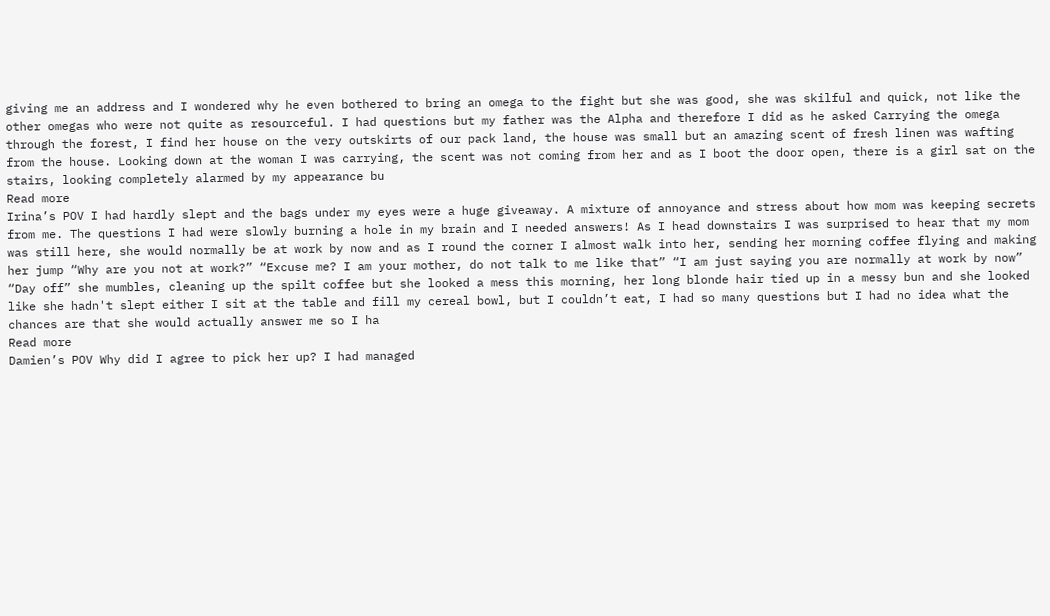giving me an address and I wondered why he even bothered to bring an omega to the fight but she was good, she was skilful and quick, not like the other omegas who were not quite as resourceful. I had questions but my father was the Alpha and therefore I did as he asked Carrying the omega through the forest, I find her house on the very outskirts of our pack land, the house was small but an amazing scent of fresh linen was wafting from the house. Looking down at the woman I was carrying, the scent was not coming from her and as I boot the door open, there is a girl sat on the stairs, looking completely alarmed by my appearance bu
Read more
Irina’s POV I had hardly slept and the bags under my eyes were a huge giveaway. A mixture of annoyance and stress about how mom was keeping secrets from me. The questions I had were slowly burning a hole in my brain and I needed answers! As I head downstairs I was surprised to hear that my mom was still here, she would normally be at work by now and as I round the corner I almost walk into her, sending her morning coffee flying and making her jump “Why are you not at work?” “Excuse me? I am your mother, do not talk to me like that” “I am just saying you are normally at work by now” “Day off” she mumbles, cleaning up the spilt coffee but she looked a mess this morning, her long blonde hair tied up in a messy bun and she looked like she hadn't slept either I sit at the table and fill my cereal bowl, but I couldn’t eat, I had so many questions but I had no idea what the chances are that she would actually answer me so I ha
Read more
Damien’s POV Why did I agree to pick her up? I had managed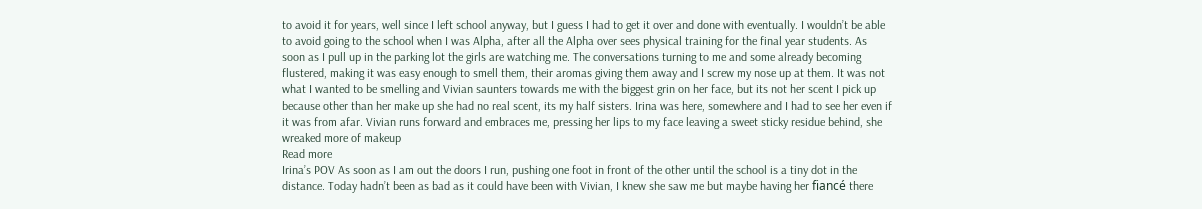to avoid it for years, well since I left school anyway, but I guess I had to get it over and done with eventually. I wouldn’t be able to avoid going to the school when I was Alpha, after all the Alpha over sees physical training for the final year students. As soon as I pull up in the parking lot the girls are watching me. The conversations turning to me and some already becoming flustered, making it was easy enough to smell them, their aromas giving them away and I screw my nose up at them. It was not what I wanted to be smelling and Vivian saunters towards me with the biggest grin on her face, but its not her scent I pick up because other than her make up she had no real scent, its my half sisters. Irina was here, somewhere and I had to see her even if it was from afar. Vivian runs forward and embraces me, pressing her lips to my face leaving a sweet sticky residue behind, she wreaked more of makeup
Read more
Irina’s POV As soon as I am out the doors I run, pushing one foot in front of the other until the school is a tiny dot in the distance. Today hadn’t been as bad as it could have been with Vivian, I knew she saw me but maybe having her fiancé there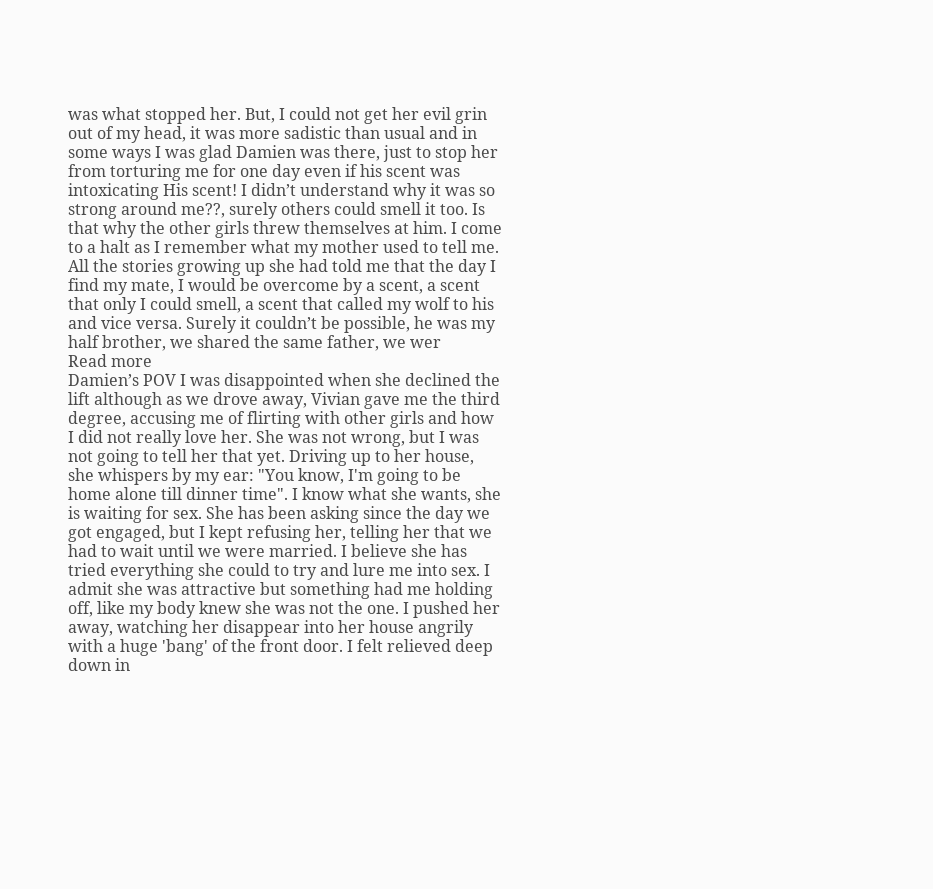was what stopped her. But, I could not get her evil grin out of my head, it was more sadistic than usual and in some ways I was glad Damien was there, just to stop her from torturing me for one day even if his scent was intoxicating His scent! I didn’t understand why it was so strong around me??, surely others could smell it too. Is that why the other girls threw themselves at him. I come to a halt as I remember what my mother used to tell me. All the stories growing up she had told me that the day I find my mate, I would be overcome by a scent, a scent that only I could smell, a scent that called my wolf to his and vice versa. Surely it couldn’t be possible, he was my half brother, we shared the same father, we wer
Read more
Damien’s POV I was disappointed when she declined the lift although as we drove away, Vivian gave me the third degree, accusing me of flirting with other girls and how I did not really love her. She was not wrong, but I was not going to tell her that yet. Driving up to her house, she whispers by my ear: "You know, I'm going to be home alone till dinner time". I know what she wants, she is waiting for sex. She has been asking since the day we got engaged, but I kept refusing her, telling her that we had to wait until we were married. I believe she has tried everything she could to try and lure me into sex. I admit she was attractive but something had me holding off, like my body knew she was not the one. I pushed her away, watching her disappear into her house angrily with a huge 'bang' of the front door. I felt relieved deep down in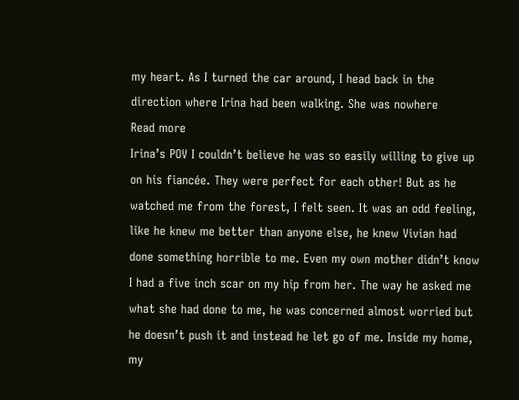my heart. As I turned the car around, I head back in the direction where Irina had been walking. She was nowhere
Read more
Irina’s POV I couldn’t believe he was so easily willing to give up on his fiancée. They were perfect for each other! But as he watched me from the forest, I felt seen. It was an odd feeling, like he knew me better than anyone else, he knew Vivian had done something horrible to me. Even my own mother didn’t know I had a five inch scar on my hip from her. The way he asked me what she had done to me, he was concerned almost worried but he doesn’t push it and instead he let go of me. Inside my home, my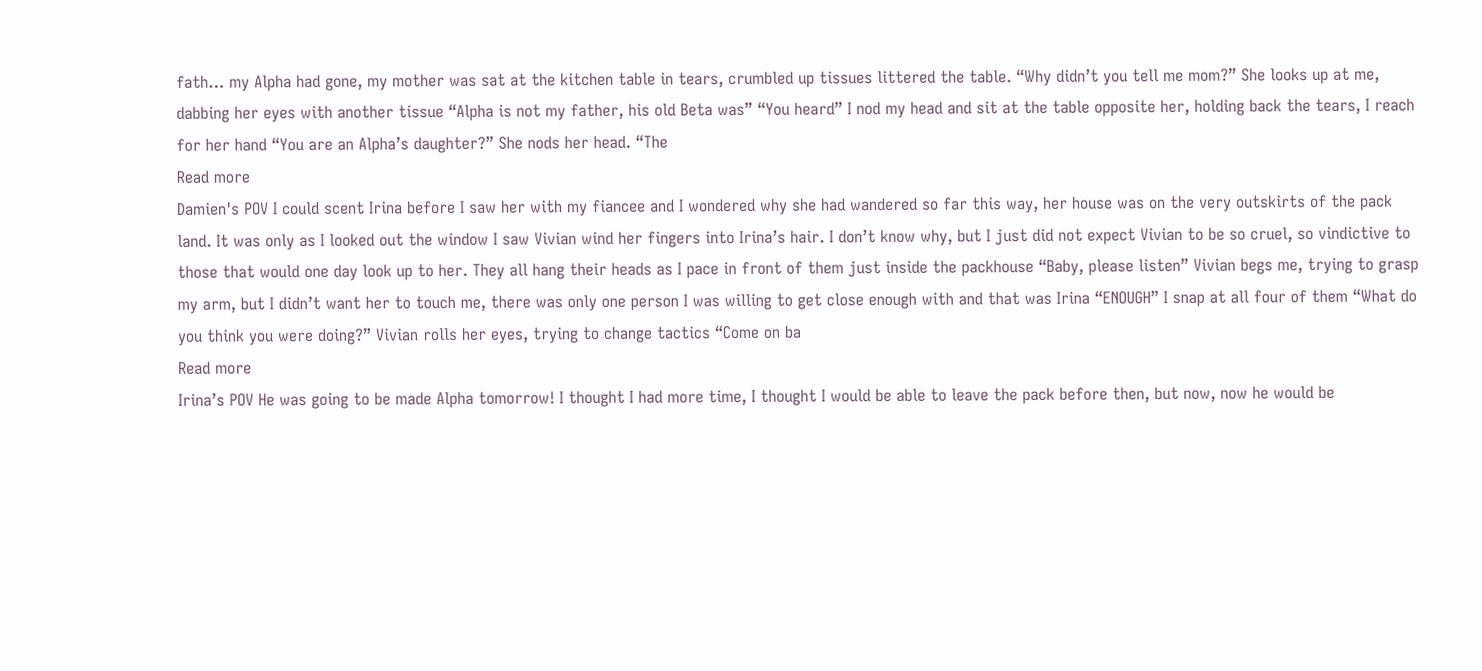fath… my Alpha had gone, my mother was sat at the kitchen table in tears, crumbled up tissues littered the table. “Why didn’t you tell me mom?” She looks up at me, dabbing her eyes with another tissue “Alpha is not my father, his old Beta was” “You heard” I nod my head and sit at the table opposite her, holding back the tears, I reach for her hand “You are an Alpha’s daughter?” She nods her head. “The
Read more
Damien's POV I could scent Irina before I saw her with my fiancee and I wondered why she had wandered so far this way, her house was on the very outskirts of the pack land. It was only as I looked out the window I saw Vivian wind her fingers into Irina’s hair. I don’t know why, but I just did not expect Vivian to be so cruel, so vindictive to those that would one day look up to her. They all hang their heads as I pace in front of them just inside the packhouse “Baby, please listen” Vivian begs me, trying to grasp my arm, but I didn’t want her to touch me, there was only one person I was willing to get close enough with and that was Irina “ENOUGH” I snap at all four of them “What do you think you were doing?” Vivian rolls her eyes, trying to change tactics “Come on ba
Read more
Irina’s POV He was going to be made Alpha tomorrow! I thought I had more time, I thought I would be able to leave the pack before then, but now, now he would be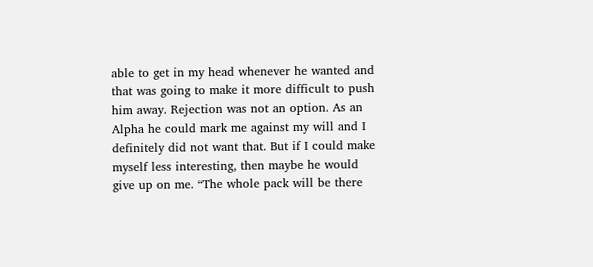able to get in my head whenever he wanted and that was going to make it more difficult to push him away. Rejection was not an option. As an Alpha he could mark me against my will and I definitely did not want that. But if I could make myself less interesting, then maybe he would give up on me. “The whole pack will be there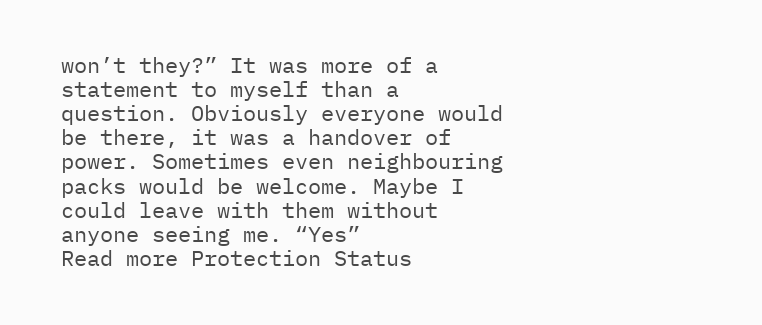won’t they?” It was more of a statement to myself than a question. Obviously everyone would be there, it was a handover of power. Sometimes even neighbouring packs would be welcome. Maybe I could leave with them without anyone seeing me. “Yes”
Read more Protection Status